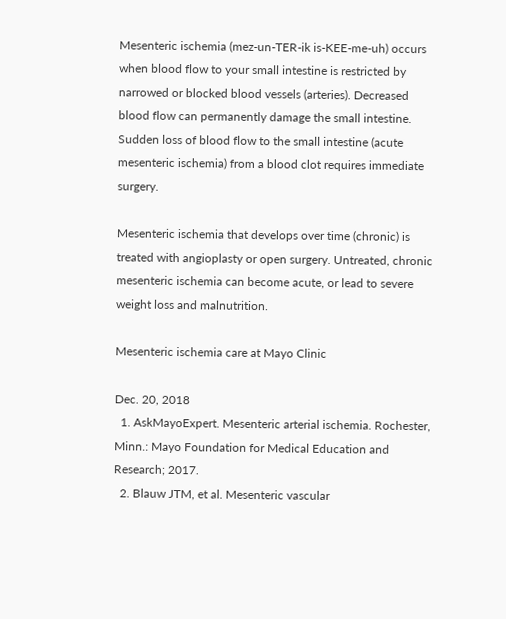Mesenteric ischemia (mez-un-TER-ik is-KEE-me-uh) occurs when blood flow to your small intestine is restricted by narrowed or blocked blood vessels (arteries). Decreased blood flow can permanently damage the small intestine. Sudden loss of blood flow to the small intestine (acute mesenteric ischemia) from a blood clot requires immediate surgery.

Mesenteric ischemia that develops over time (chronic) is treated with angioplasty or open surgery. Untreated, chronic mesenteric ischemia can become acute, or lead to severe weight loss and malnutrition.

Mesenteric ischemia care at Mayo Clinic

Dec. 20, 2018
  1. AskMayoExpert. Mesenteric arterial ischemia. Rochester, Minn.: Mayo Foundation for Medical Education and Research; 2017.
  2. Blauw JTM, et al. Mesenteric vascular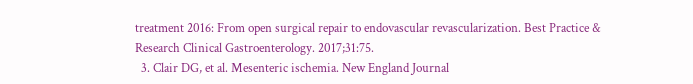treatment 2016: From open surgical repair to endovascular revascularization. Best Practice & Research Clinical Gastroenterology. 2017;31:75.
  3. Clair DG, et al. Mesenteric ischemia. New England Journal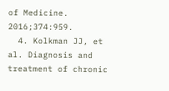of Medicine. 2016;374:959.
  4. Kolkman JJ, et al. Diagnosis and treatment of chronic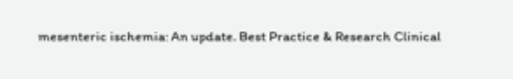mesenteric ischemia: An update. Best Practice & Research Clinical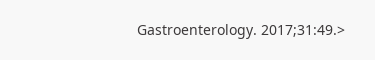Gastroenterology. 2017;31:49.>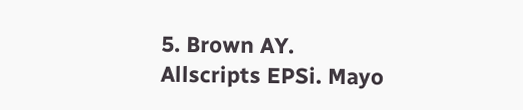5. Brown AY. Allscripts EPSi. Mayo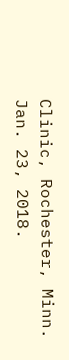Clinic, Rochester, Minn. Jan. 23, 2018.